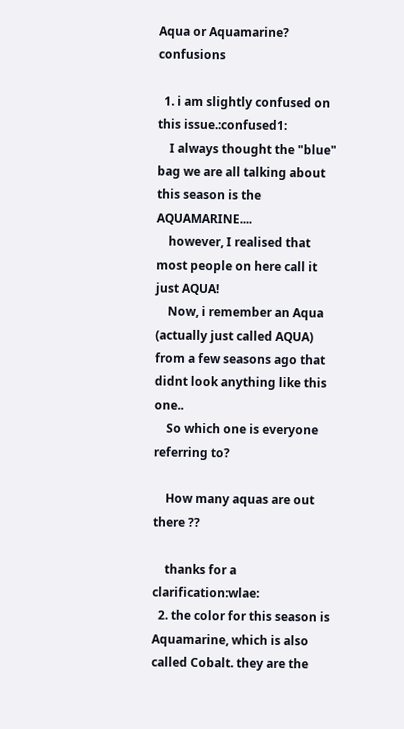Aqua or Aquamarine? confusions

  1. i am slightly confused on this issue.:confused1:
    I always thought the "blue" bag we are all talking about this season is the AQUAMARINE....
    however, I realised that most people on here call it just AQUA!
    Now, i remember an Aqua (actually just called AQUA) from a few seasons ago that didnt look anything like this one..
    So which one is everyone referring to?

    How many aquas are out there ??

    thanks for a clarification:wlae:
  2. the color for this season is Aquamarine, which is also called Cobalt. they are the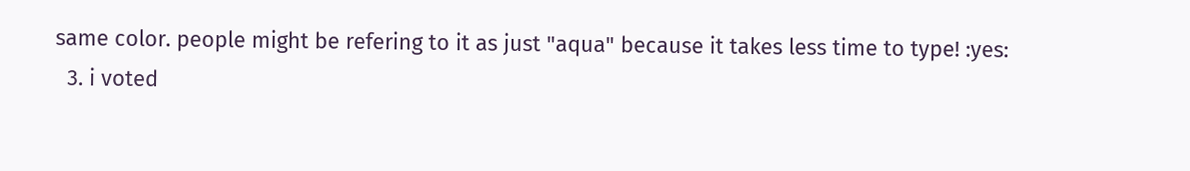same color. people might be refering to it as just "aqua" because it takes less time to type! :yes:
  3. i voted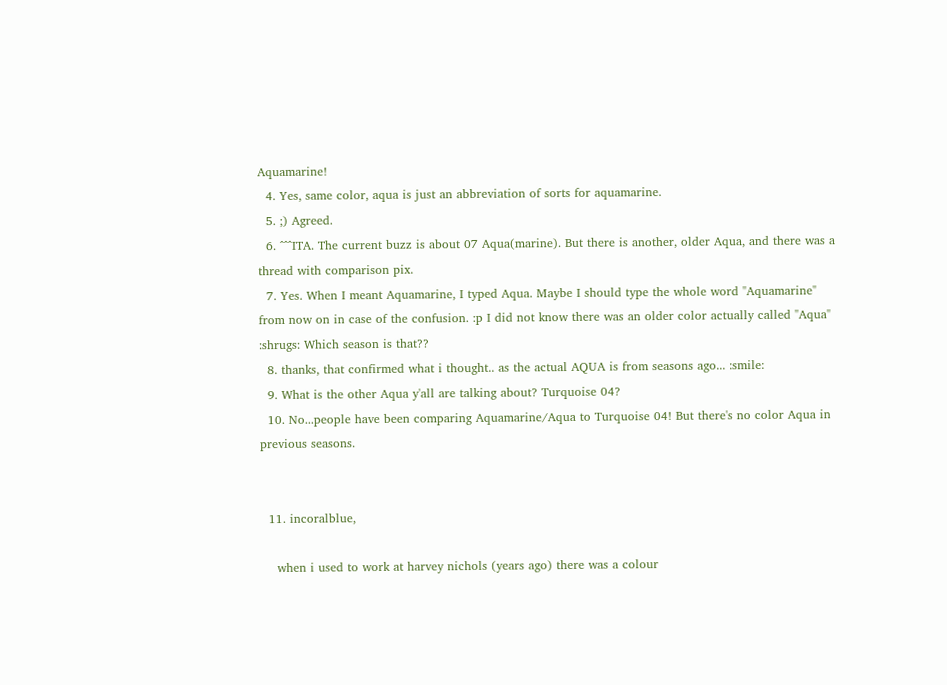Aquamarine!
  4. Yes, same color, aqua is just an abbreviation of sorts for aquamarine.
  5. ;) Agreed.
  6. ^^^ITA. The current buzz is about 07 Aqua(marine). But there is another, older Aqua, and there was a thread with comparison pix.
  7. Yes. When I meant Aquamarine, I typed Aqua. Maybe I should type the whole word "Aquamarine" from now on in case of the confusion. :p I did not know there was an older color actually called "Aqua" :shrugs: Which season is that??
  8. thanks, that confirmed what i thought.. as the actual AQUA is from seasons ago... :smile:
  9. What is the other Aqua y'all are talking about? Turquoise 04?
  10. No...people have been comparing Aquamarine/Aqua to Turquoise 04! But there's no color Aqua in previous seasons.


  11. incoralblue,

    when i used to work at harvey nichols (years ago) there was a colour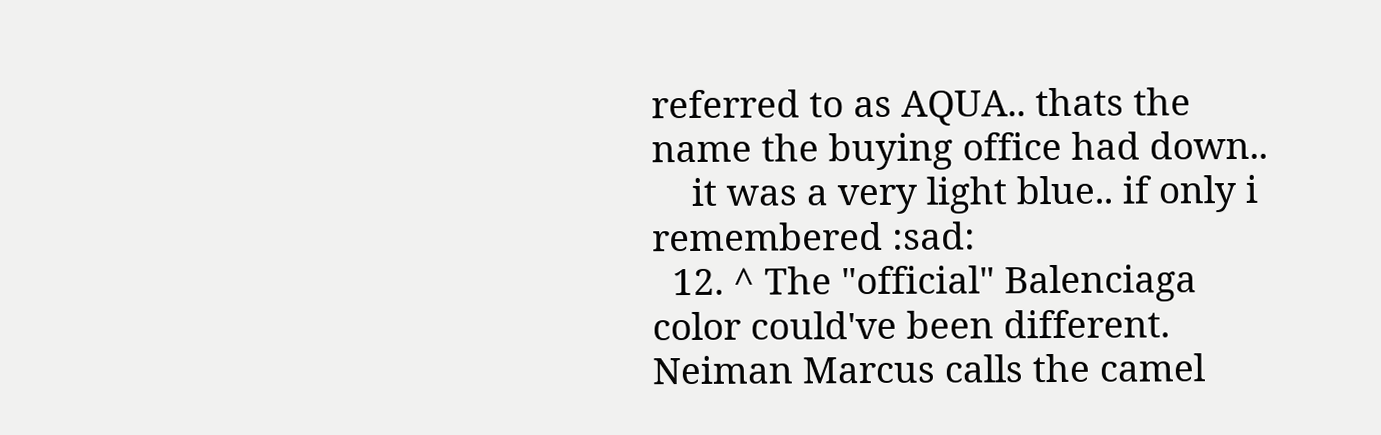referred to as AQUA.. thats the name the buying office had down..
    it was a very light blue.. if only i remembered :sad:
  12. ^ The "official" Balenciaga color could've been different. Neiman Marcus calls the camel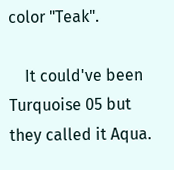color "Teak".

    It could've been Turquoise 05 but they called it Aqua.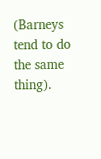(Barneys tend to do the same thing).